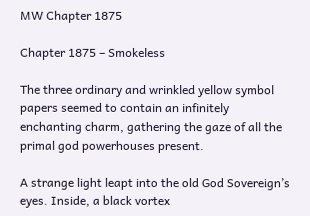MW Chapter 1875

Chapter 1875 – Smokeless

The three ordinary and wrinkled yellow symbol papers seemed to contain an infinitely enchanting charm, gathering the gaze of all the primal god powerhouses present.

A strange light leapt into the old God Sovereign’s eyes. Inside, a black vortex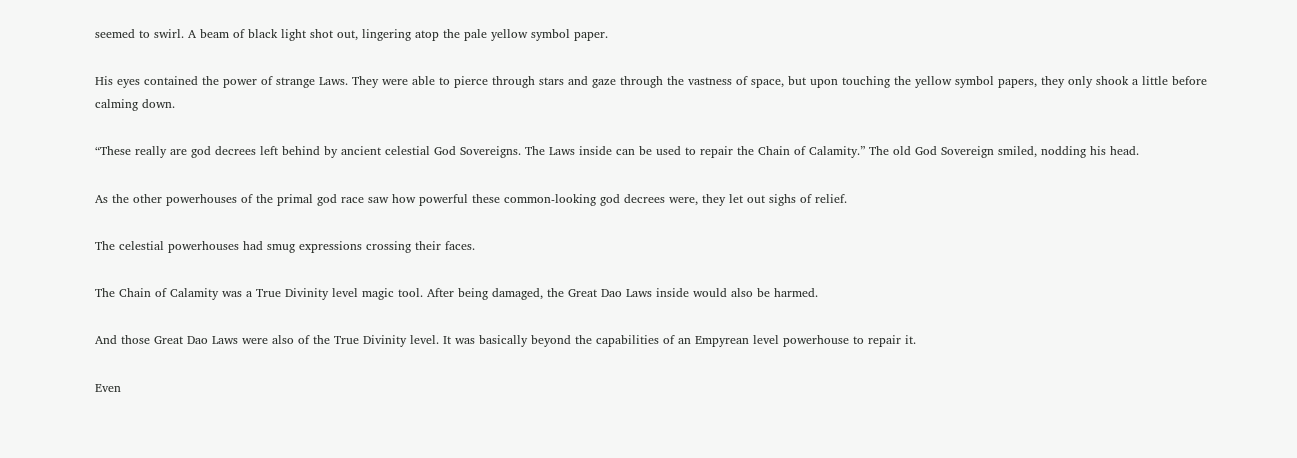seemed to swirl. A beam of black light shot out, lingering atop the pale yellow symbol paper.

His eyes contained the power of strange Laws. They were able to pierce through stars and gaze through the vastness of space, but upon touching the yellow symbol papers, they only shook a little before calming down.

“These really are god decrees left behind by ancient celestial God Sovereigns. The Laws inside can be used to repair the Chain of Calamity.” The old God Sovereign smiled, nodding his head.

As the other powerhouses of the primal god race saw how powerful these common-looking god decrees were, they let out sighs of relief.

The celestial powerhouses had smug expressions crossing their faces.

The Chain of Calamity was a True Divinity level magic tool. After being damaged, the Great Dao Laws inside would also be harmed.

And those Great Dao Laws were also of the True Divinity level. It was basically beyond the capabilities of an Empyrean level powerhouse to repair it.

Even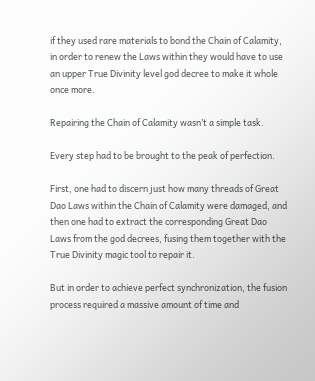if they used rare materials to bond the Chain of Calamity, in order to renew the Laws within they would have to use an upper True Divinity level god decree to make it whole once more.

Repairing the Chain of Calamity wasn’t a simple task.

Every step had to be brought to the peak of perfection.

First, one had to discern just how many threads of Great Dao Laws within the Chain of Calamity were damaged, and then one had to extract the corresponding Great Dao Laws from the god decrees, fusing them together with the True Divinity magic tool to repair it.

But in order to achieve perfect synchronization, the fusion process required a massive amount of time and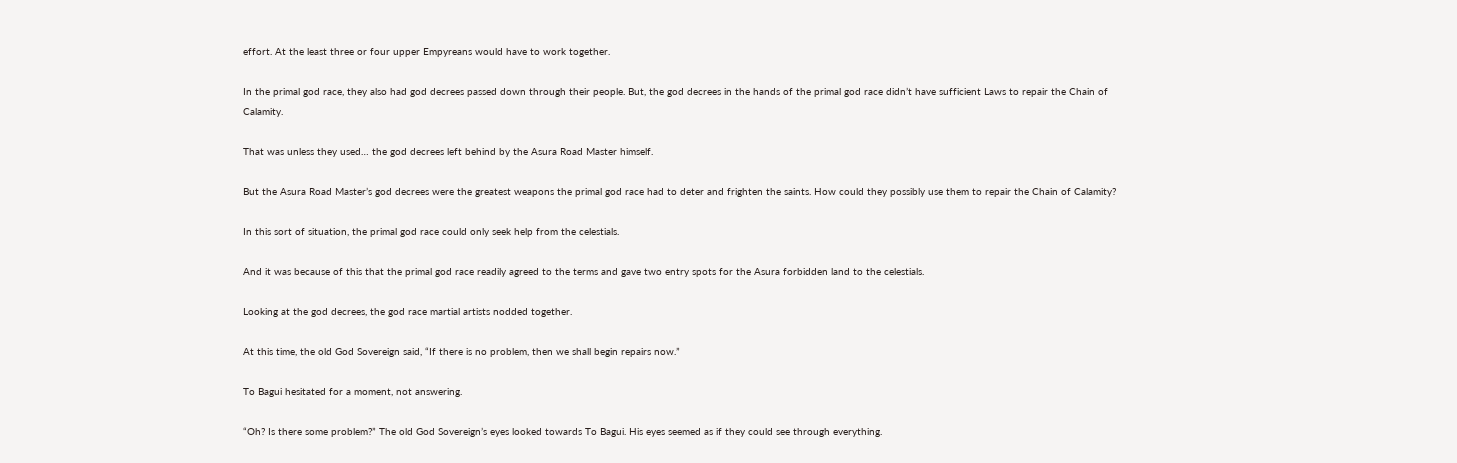effort. At the least three or four upper Empyreans would have to work together.

In the primal god race, they also had god decrees passed down through their people. But, the god decrees in the hands of the primal god race didn’t have sufficient Laws to repair the Chain of Calamity.

That was unless they used… the god decrees left behind by the Asura Road Master himself.

But the Asura Road Master’s god decrees were the greatest weapons the primal god race had to deter and frighten the saints. How could they possibly use them to repair the Chain of Calamity?

In this sort of situation, the primal god race could only seek help from the celestials.

And it was because of this that the primal god race readily agreed to the terms and gave two entry spots for the Asura forbidden land to the celestials.

Looking at the god decrees, the god race martial artists nodded together.

At this time, the old God Sovereign said, “If there is no problem, then we shall begin repairs now.”

To Bagui hesitated for a moment, not answering.

“Oh? Is there some problem?” The old God Sovereign’s eyes looked towards To Bagui. His eyes seemed as if they could see through everything.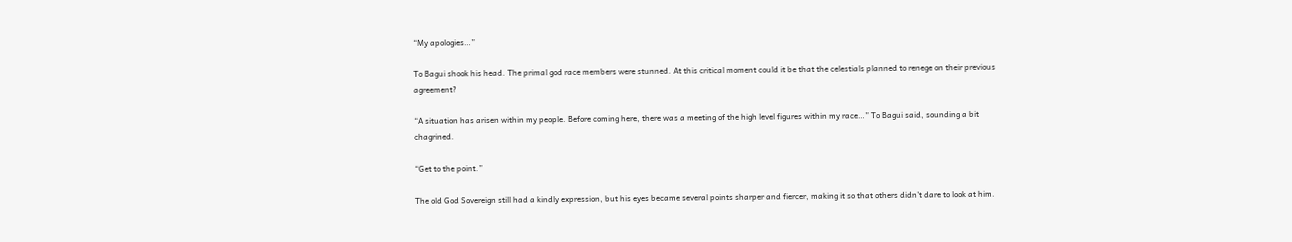“My apologies…”

To Bagui shook his head. The primal god race members were stunned. At this critical moment could it be that the celestials planned to renege on their previous agreement?

“A situation has arisen within my people. Before coming here, there was a meeting of the high level figures within my race…” To Bagui said, sounding a bit chagrined.

“Get to the point.”

The old God Sovereign still had a kindly expression, but his eyes became several points sharper and fiercer, making it so that others didn’t dare to look at him.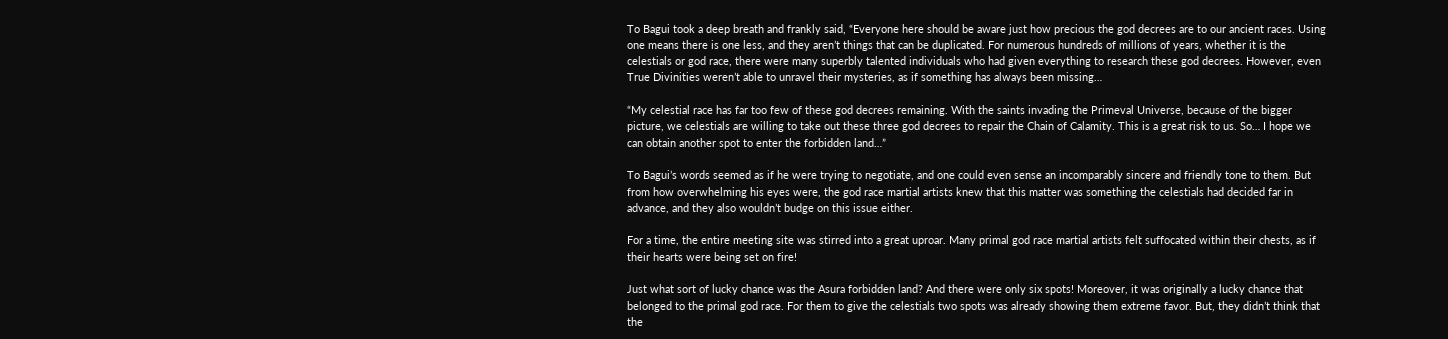To Bagui took a deep breath and frankly said, “Everyone here should be aware just how precious the god decrees are to our ancient races. Using one means there is one less, and they aren’t things that can be duplicated. For numerous hundreds of millions of years, whether it is the celestials or god race, there were many superbly talented individuals who had given everything to research these god decrees. However, even True Divinities weren’t able to unravel their mysteries, as if something has always been missing…

“My celestial race has far too few of these god decrees remaining. With the saints invading the Primeval Universe, because of the bigger picture, we celestials are willing to take out these three god decrees to repair the Chain of Calamity. This is a great risk to us. So… I hope we can obtain another spot to enter the forbidden land…”

To Bagui’s words seemed as if he were trying to negotiate, and one could even sense an incomparably sincere and friendly tone to them. But from how overwhelming his eyes were, the god race martial artists knew that this matter was something the celestials had decided far in advance, and they also wouldn’t budge on this issue either.

For a time, the entire meeting site was stirred into a great uproar. Many primal god race martial artists felt suffocated within their chests, as if their hearts were being set on fire!

Just what sort of lucky chance was the Asura forbidden land? And there were only six spots! Moreover, it was originally a lucky chance that belonged to the primal god race. For them to give the celestials two spots was already showing them extreme favor. But, they didn’t think that the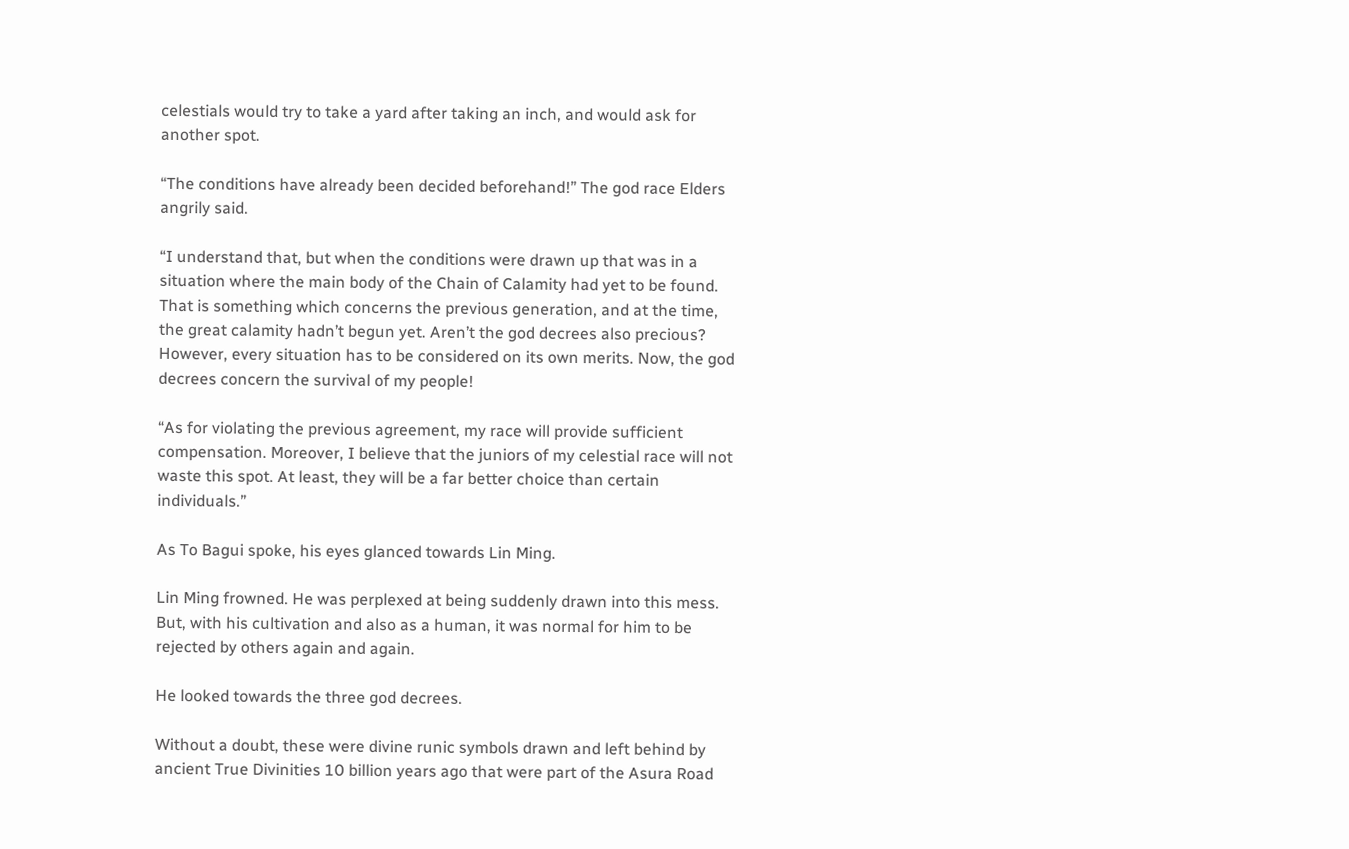celestials would try to take a yard after taking an inch, and would ask for another spot.

“The conditions have already been decided beforehand!” The god race Elders angrily said.

“I understand that, but when the conditions were drawn up that was in a situation where the main body of the Chain of Calamity had yet to be found. That is something which concerns the previous generation, and at the time, the great calamity hadn’t begun yet. Aren’t the god decrees also precious? However, every situation has to be considered on its own merits. Now, the god decrees concern the survival of my people!

“As for violating the previous agreement, my race will provide sufficient compensation. Moreover, I believe that the juniors of my celestial race will not waste this spot. At least, they will be a far better choice than certain individuals.”

As To Bagui spoke, his eyes glanced towards Lin Ming.

Lin Ming frowned. He was perplexed at being suddenly drawn into this mess. But, with his cultivation and also as a human, it was normal for him to be rejected by others again and again.

He looked towards the three god decrees.

Without a doubt, these were divine runic symbols drawn and left behind by ancient True Divinities 10 billion years ago that were part of the Asura Road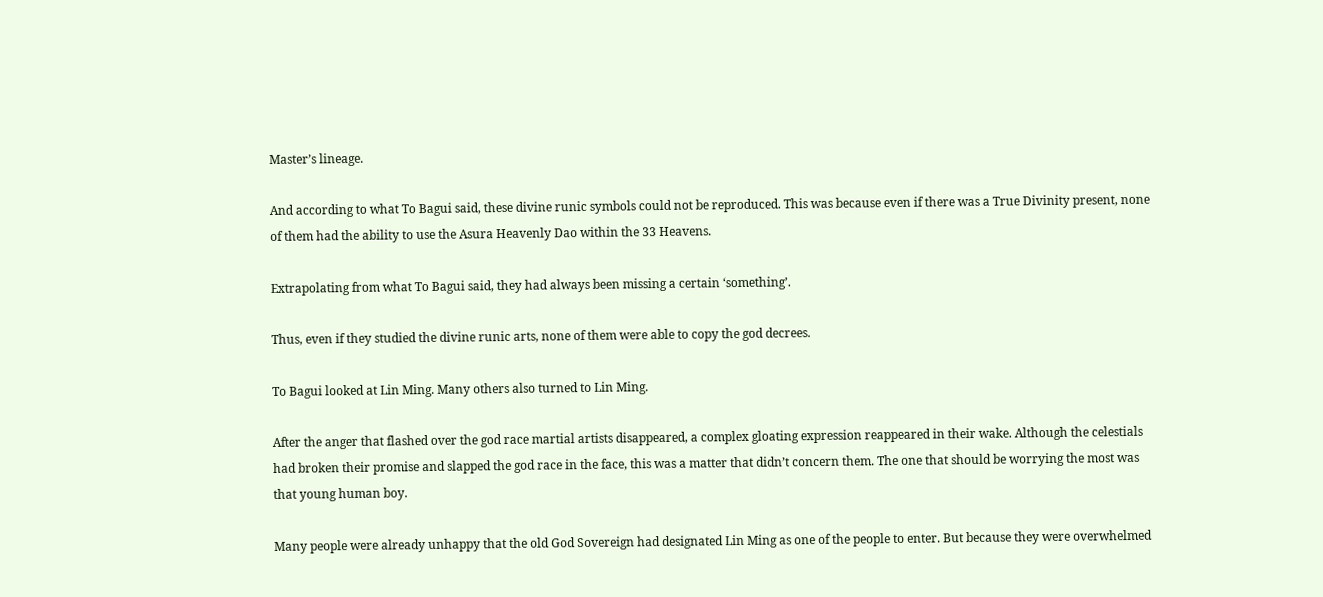Master’s lineage.

And according to what To Bagui said, these divine runic symbols could not be reproduced. This was because even if there was a True Divinity present, none of them had the ability to use the Asura Heavenly Dao within the 33 Heavens.

Extrapolating from what To Bagui said, they had always been missing a certain ‘something’.

Thus, even if they studied the divine runic arts, none of them were able to copy the god decrees.

To Bagui looked at Lin Ming. Many others also turned to Lin Ming.

After the anger that flashed over the god race martial artists disappeared, a complex gloating expression reappeared in their wake. Although the celestials had broken their promise and slapped the god race in the face, this was a matter that didn’t concern them. The one that should be worrying the most was that young human boy.

Many people were already unhappy that the old God Sovereign had designated Lin Ming as one of the people to enter. But because they were overwhelmed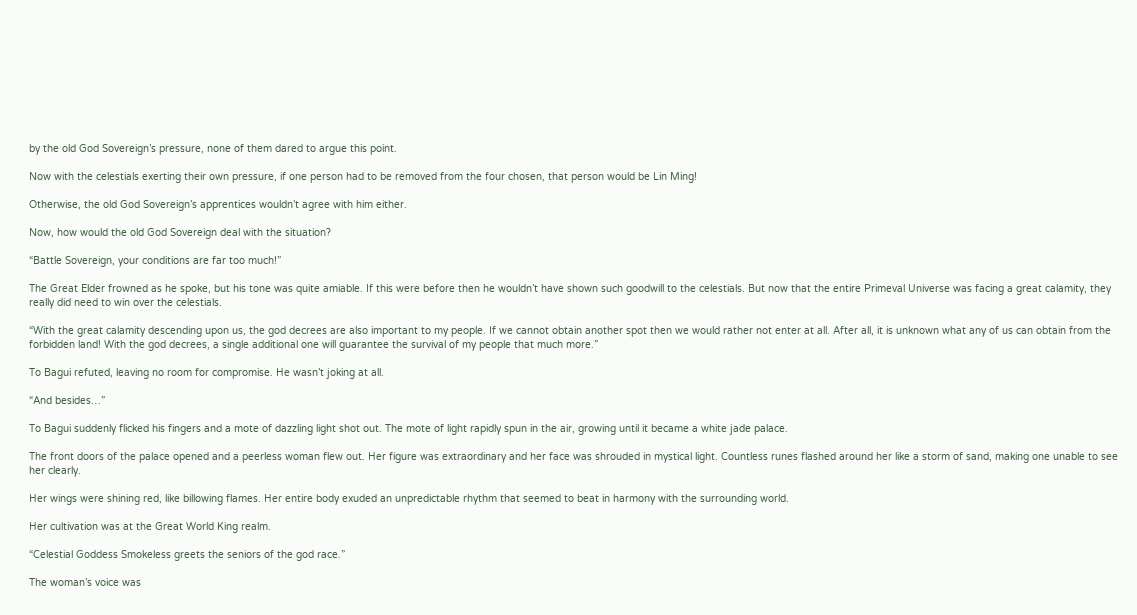by the old God Sovereign’s pressure, none of them dared to argue this point.

Now with the celestials exerting their own pressure, if one person had to be removed from the four chosen, that person would be Lin Ming!

Otherwise, the old God Sovereign’s apprentices wouldn’t agree with him either.

Now, how would the old God Sovereign deal with the situation?

“Battle Sovereign, your conditions are far too much!”

The Great Elder frowned as he spoke, but his tone was quite amiable. If this were before then he wouldn’t have shown such goodwill to the celestials. But now that the entire Primeval Universe was facing a great calamity, they really did need to win over the celestials.

“With the great calamity descending upon us, the god decrees are also important to my people. If we cannot obtain another spot then we would rather not enter at all. After all, it is unknown what any of us can obtain from the forbidden land! With the god decrees, a single additional one will guarantee the survival of my people that much more.”

To Bagui refuted, leaving no room for compromise. He wasn’t joking at all.

“And besides…”

To Bagui suddenly flicked his fingers and a mote of dazzling light shot out. The mote of light rapidly spun in the air, growing until it became a white jade palace.

The front doors of the palace opened and a peerless woman flew out. Her figure was extraordinary and her face was shrouded in mystical light. Countless runes flashed around her like a storm of sand, making one unable to see her clearly.

Her wings were shining red, like billowing flames. Her entire body exuded an unpredictable rhythm that seemed to beat in harmony with the surrounding world.

Her cultivation was at the Great World King realm.

“Celestial Goddess Smokeless greets the seniors of the god race.”

The woman’s voice was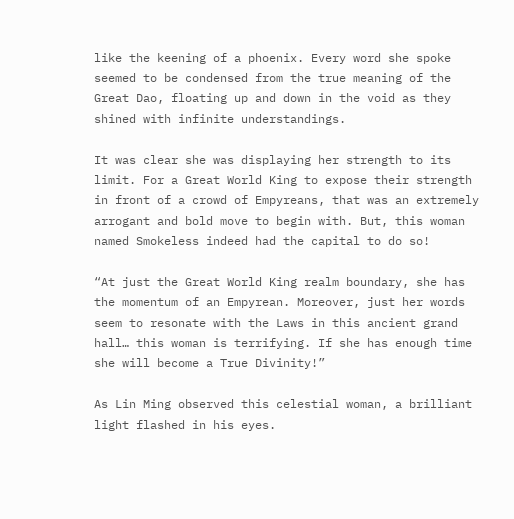like the keening of a phoenix. Every word she spoke seemed to be condensed from the true meaning of the Great Dao, floating up and down in the void as they shined with infinite understandings.

It was clear she was displaying her strength to its limit. For a Great World King to expose their strength in front of a crowd of Empyreans, that was an extremely arrogant and bold move to begin with. But, this woman named Smokeless indeed had the capital to do so!

“At just the Great World King realm boundary, she has the momentum of an Empyrean. Moreover, just her words seem to resonate with the Laws in this ancient grand hall… this woman is terrifying. If she has enough time she will become a True Divinity!”

As Lin Ming observed this celestial woman, a brilliant light flashed in his eyes.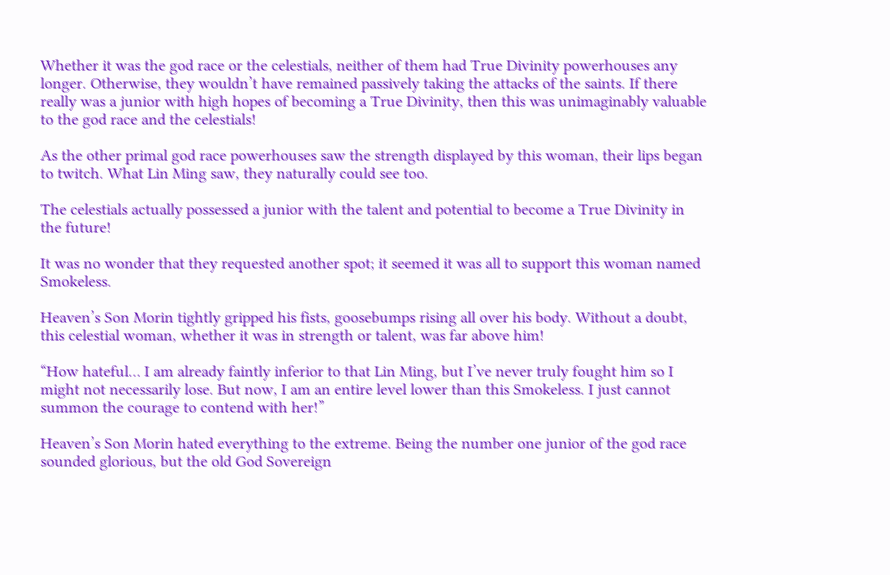Whether it was the god race or the celestials, neither of them had True Divinity powerhouses any longer. Otherwise, they wouldn’t have remained passively taking the attacks of the saints. If there really was a junior with high hopes of becoming a True Divinity, then this was unimaginably valuable to the god race and the celestials!

As the other primal god race powerhouses saw the strength displayed by this woman, their lips began to twitch. What Lin Ming saw, they naturally could see too.

The celestials actually possessed a junior with the talent and potential to become a True Divinity in the future!

It was no wonder that they requested another spot; it seemed it was all to support this woman named Smokeless.

Heaven’s Son Morin tightly gripped his fists, goosebumps rising all over his body. Without a doubt, this celestial woman, whether it was in strength or talent, was far above him!

“How hateful… I am already faintly inferior to that Lin Ming, but I’ve never truly fought him so I might not necessarily lose. But now, I am an entire level lower than this Smokeless. I just cannot summon the courage to contend with her!”

Heaven’s Son Morin hated everything to the extreme. Being the number one junior of the god race sounded glorious, but the old God Sovereign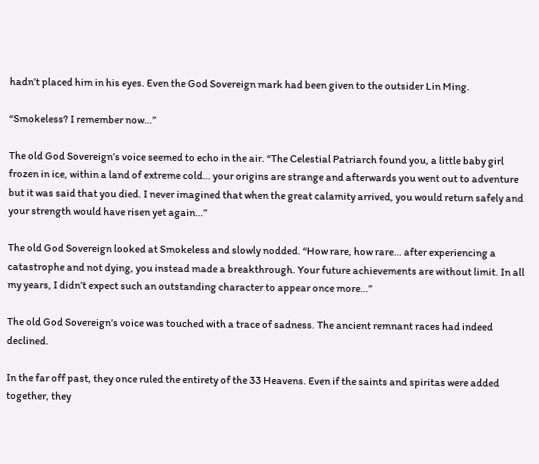hadn’t placed him in his eyes. Even the God Sovereign mark had been given to the outsider Lin Ming.

“Smokeless? I remember now…”

The old God Sovereign’s voice seemed to echo in the air. “The Celestial Patriarch found you, a little baby girl frozen in ice, within a land of extreme cold… your origins are strange and afterwards you went out to adventure but it was said that you died. I never imagined that when the great calamity arrived, you would return safely and your strength would have risen yet again…”

The old God Sovereign looked at Smokeless and slowly nodded. “How rare, how rare… after experiencing a catastrophe and not dying, you instead made a breakthrough. Your future achievements are without limit. In all my years, I didn’t expect such an outstanding character to appear once more…”

The old God Sovereign’s voice was touched with a trace of sadness. The ancient remnant races had indeed declined.

In the far off past, they once ruled the entirety of the 33 Heavens. Even if the saints and spiritas were added together, they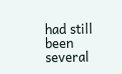had still been several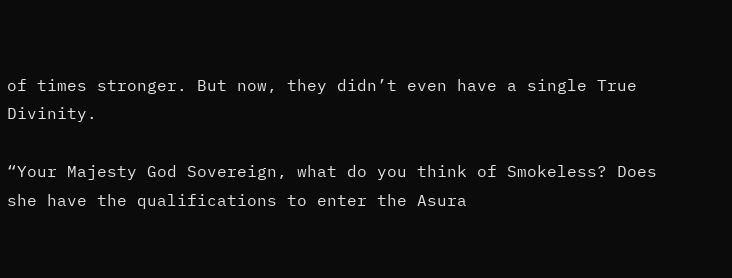of times stronger. But now, they didn’t even have a single True Divinity.

“Your Majesty God Sovereign, what do you think of Smokeless? Does she have the qualifications to enter the Asura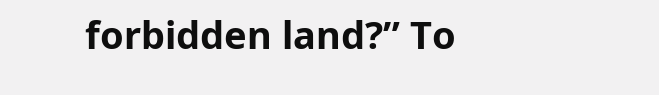forbidden land?” To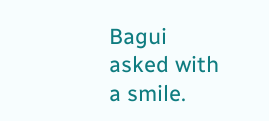Bagui asked with a smile.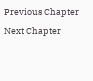Previous Chapter Next Chapter